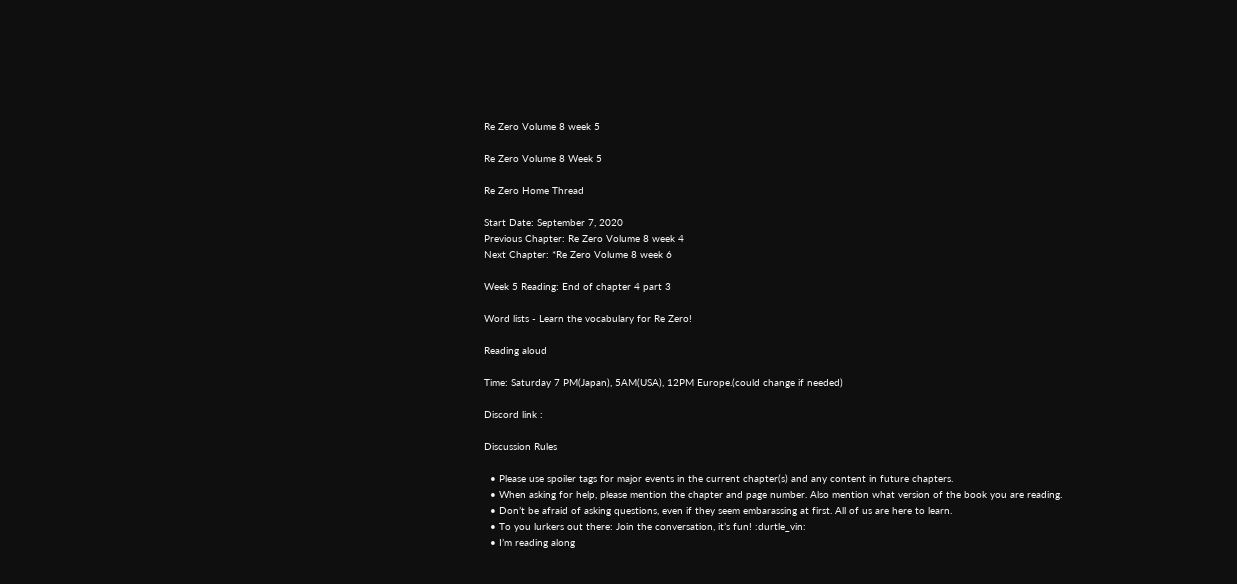Re Zero Volume 8 week 5

Re Zero Volume 8 Week 5

Re Zero Home Thread

Start Date: September 7, 2020
Previous Chapter: Re Zero Volume 8 week 4
Next Chapter: *Re Zero Volume 8 week 6

Week 5 Reading: End of chapter 4 part 3

Word lists - Learn the vocabulary for Re Zero!

Reading aloud

Time: Saturday 7 PM(Japan), 5AM(USA), 12PM Europe.(could change if needed)

Discord link :

Discussion Rules

  • Please use spoiler tags for major events in the current chapter(s) and any content in future chapters.
  • When asking for help, please mention the chapter and page number. Also mention what version of the book you are reading.
  • Don’t be afraid of asking questions, even if they seem embarassing at first. All of us are here to learn.
  • To you lurkers out there: Join the conversation, it’s fun! :durtle_vin:
  • I’m reading along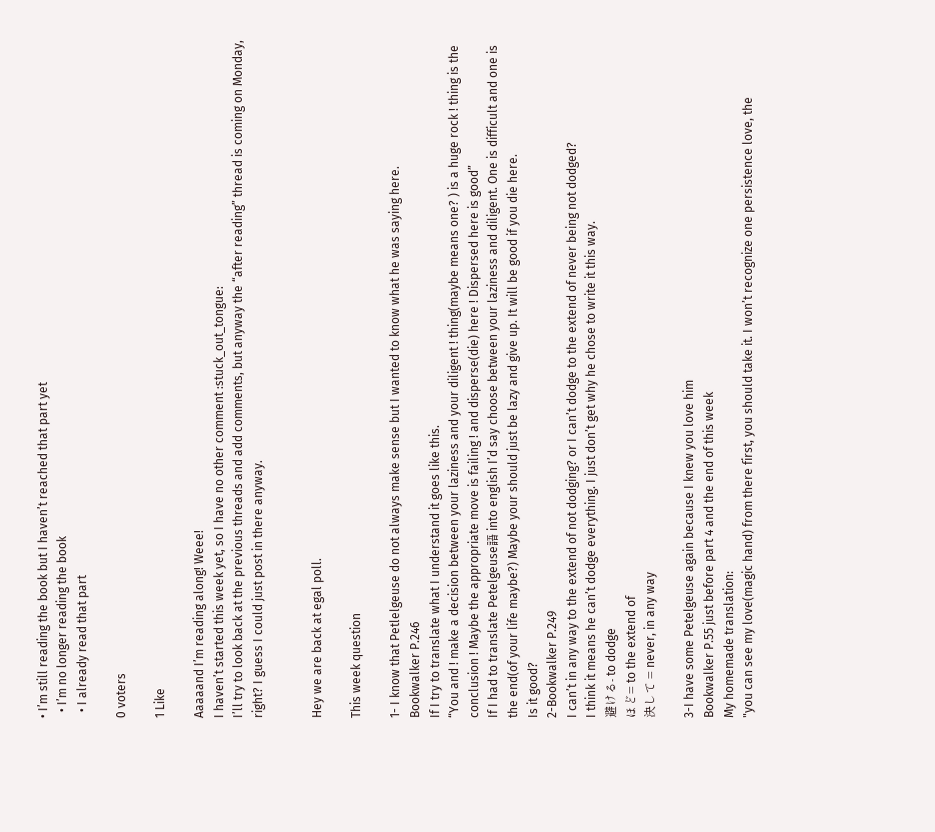• I’m still reading the book but I haven’t reached that part yet
  • I’m no longer reading the book
  • I already read that part

0 voters

1 Like

Aaaaand I’m reading along! Weee!
I haven’t started this week yet, so I have no other comment :stuck_out_tongue:
I’ll try to look back at the previous threads and add comments, but anyway the “after reading” thread is coming on Monday, right? I guess I could just post in there anyway.


Hey we are back at egal poll.

This week question

1- I know that Petlelgeuse do not always make sense but I wanted to know what he was saying here.
Bookwalker P.246
If I try to translate what I understand it goes like this.
“You and ! make a decision between your laziness and your diligent ! thing(maybe means one? ) is a huge rock ! thing is the conclusion ! Maybe the appropriate move is failing ! and disperse(die) here ! Dispersed here is good”
If I had to translate Petelgeuse語 into english I’d say choose between your laziness and diligent. One is difficult and one is the end(of your life maybe?) Maybe your should just be lazy and give up. It will be good if you die here.
Is it good?
2-Bookwalker P.249
I can’t in any way to the extend of not dodging? or I can’t dodge to the extend of never being not dodged?
I think it means he can’t dodge everything. I just don’t get why he chose to write it this way.
避ける- to dodge
ほど= to the extend of
決して = never, in any way

3-I have some Petelgeuse again because I knew you love him
Bookwalker P.55 just before part 4 and the end of this week
My homemade translation:
"you can see my love(magic hand) from there first, you should take it. I won’t recognize one persistence love, the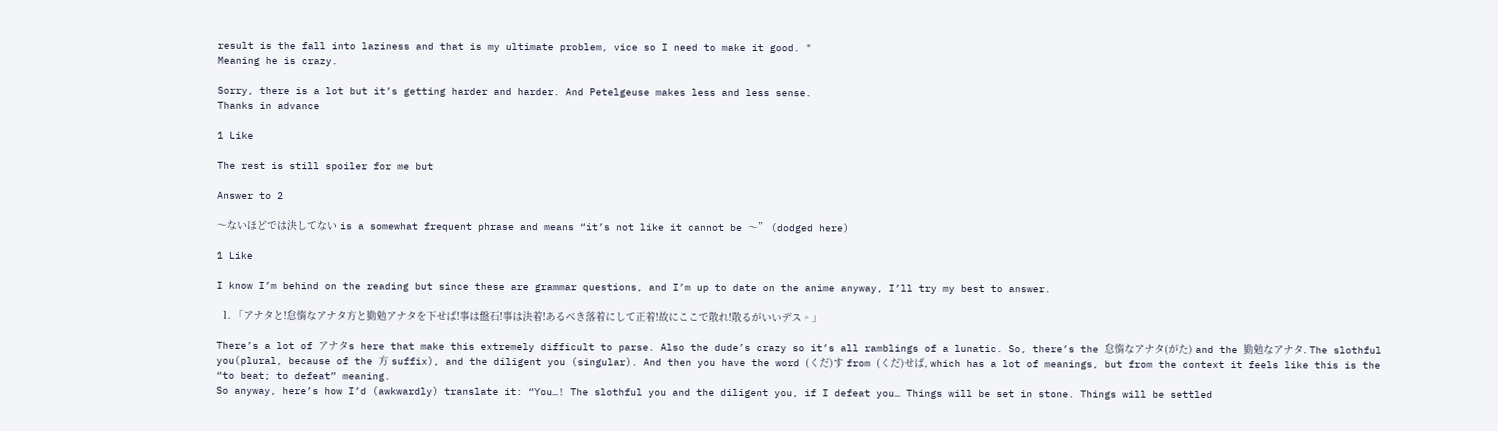result is the fall into laziness and that is my ultimate problem, vice so I need to make it good. "
Meaning he is crazy.

Sorry, there is a lot but it’s getting harder and harder. And Petelgeuse makes less and less sense.
Thanks in advance

1 Like

The rest is still spoiler for me but

Answer to 2

〜ないほどでは決してない is a somewhat frequent phrase and means “it’s not like it cannot be 〜” (dodged here)

1 Like

I know I’m behind on the reading but since these are grammar questions, and I’m up to date on the anime anyway, I’ll try my best to answer.

  1. 「アナタと!怠惰なアナタ方と勤勉アナタを下せば!事は盤石!事は決着!あるべき落着にして正着!故にここで散れ!散るがいいデス。」

There’s a lot of アナタs here that make this extremely difficult to parse. Also the dude’s crazy so it’s all ramblings of a lunatic. So, there’s the 怠惰なアナタ(がた) and the 勤勉なアナタ. The slothful you(plural, because of the 方 suffix), and the diligent you (singular). And then you have the word (くだ)す from (くだ)せば, which has a lot of meanings, but from the context it feels like this is the “to beat; to defeat” meaning.
So anyway, here’s how I’d (awkwardly) translate it: “You…! The slothful you and the diligent you, if I defeat you… Things will be set in stone. Things will be settled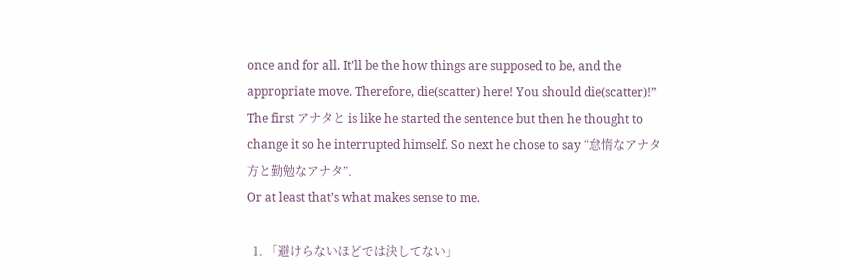once and for all. It’ll be the how things are supposed to be, and the appropriate move. Therefore, die(scatter) here! You should die(scatter)!”
The first アナタと is like he started the sentence but then he thought to change it so he interrupted himself. So next he chose to say “怠惰なアナタ方と勤勉なアナタ”.
Or at least that’s what makes sense to me.

  1. 「避けらないほどでは決してない」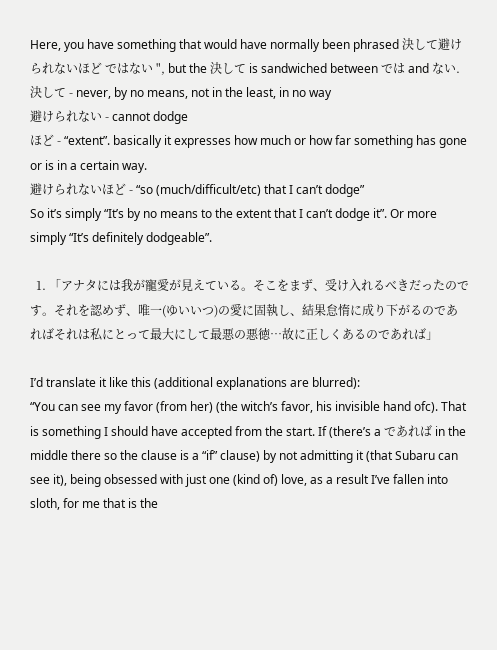Here, you have something that would have normally been phrased 決して避けられないほど ではない ", but the 決して is sandwiched between では and ない.
決して - never, by no means, not in the least, in no way
避けられない - cannot dodge
ほど - “extent”. basically it expresses how much or how far something has gone or is in a certain way.
避けられないほど - “so (much/difficult/etc) that I can’t dodge”
So it’s simply “It’s by no means to the extent that I can’t dodge it”. Or more simply “It’s definitely dodgeable”.

  1. 「アナタには我が寵愛が見えている。そこをまず、受け入れるべきだったのです。それを認めず、唯一(ゆいいつ)の愛に固執し、結果怠惰に成り下がるのであればそれは私にとって最大にして最悪の悪徳…故に正しくあるのであれば」

I’d translate it like this (additional explanations are blurred):
“You can see my favor (from her) (the witch’s favor, his invisible hand ofc). That is something I should have accepted from the start. If (there’s a であれば in the middle there so the clause is a “if” clause) by not admitting it (that Subaru can see it), being obsessed with just one (kind of) love, as a result I’ve fallen into sloth, for me that is the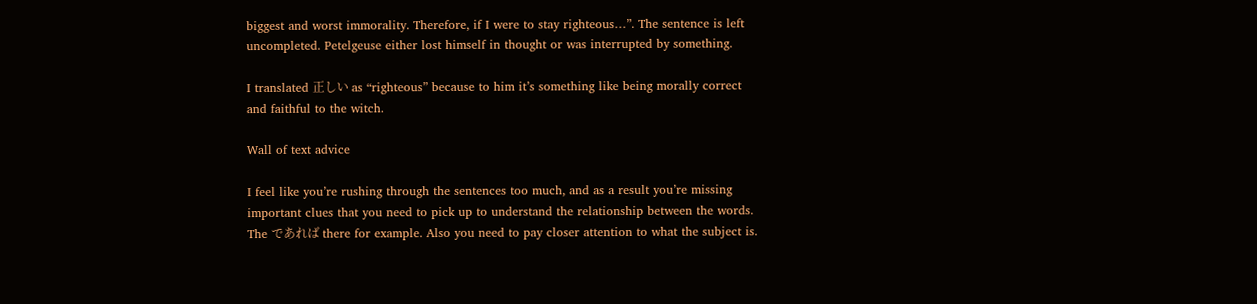biggest and worst immorality. Therefore, if I were to stay righteous…”. The sentence is left uncompleted. Petelgeuse either lost himself in thought or was interrupted by something.

I translated 正しい as “righteous” because to him it’s something like being morally correct and faithful to the witch.

Wall of text advice

I feel like you’re rushing through the sentences too much, and as a result you’re missing important clues that you need to pick up to understand the relationship between the words. The であれば there for example. Also you need to pay closer attention to what the subject is.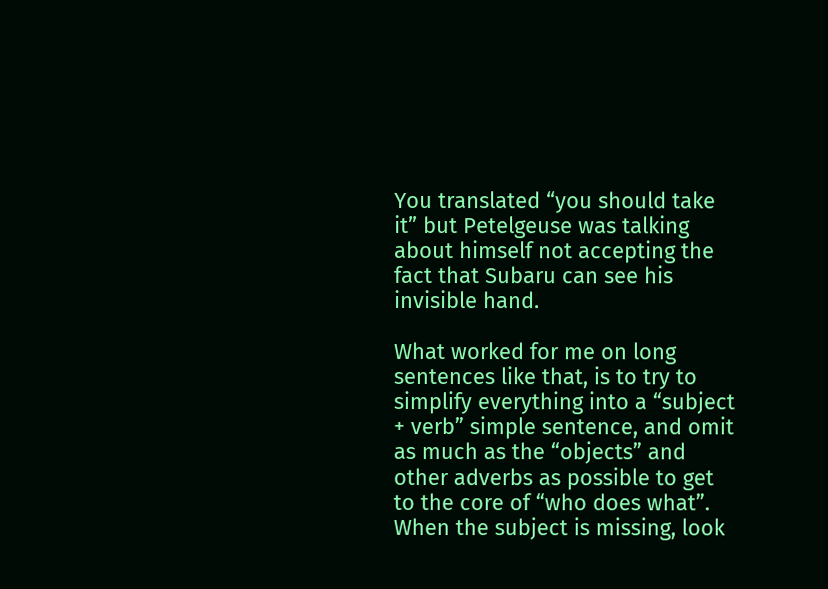You translated “you should take it” but Petelgeuse was talking about himself not accepting the fact that Subaru can see his invisible hand.

What worked for me on long sentences like that, is to try to simplify everything into a “subject + verb” simple sentence, and omit as much as the “objects” and other adverbs as possible to get to the core of “who does what”. When the subject is missing, look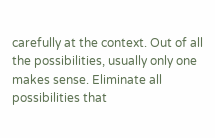carefully at the context. Out of all the possibilities, usually only one makes sense. Eliminate all possibilities that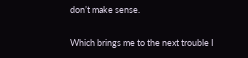don’t make sense.

Which brings me to the next trouble I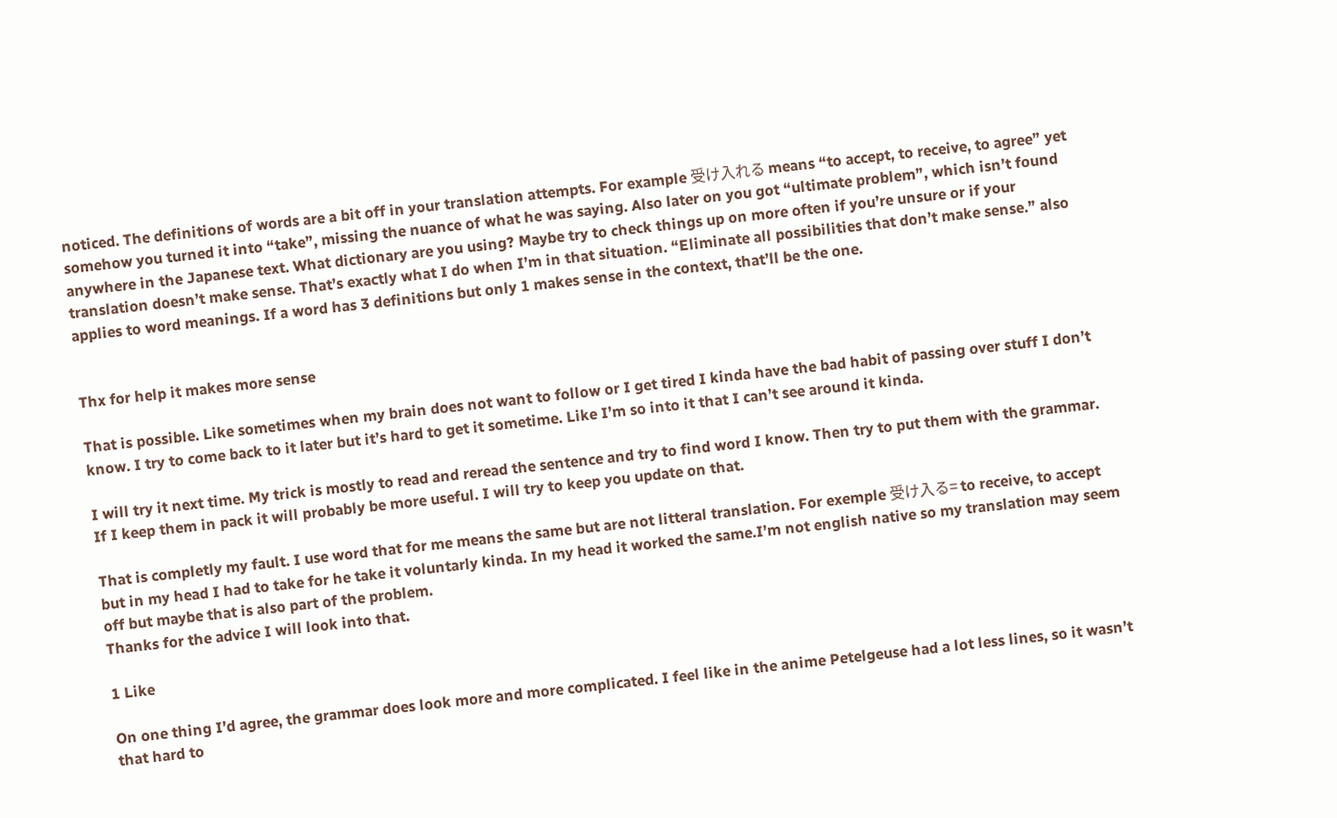noticed. The definitions of words are a bit off in your translation attempts. For example 受け入れる means “to accept, to receive, to agree” yet somehow you turned it into “take”, missing the nuance of what he was saying. Also later on you got “ultimate problem”, which isn’t found anywhere in the Japanese text. What dictionary are you using? Maybe try to check things up on more often if you’re unsure or if your translation doesn’t make sense. That’s exactly what I do when I’m in that situation. “Eliminate all possibilities that don’t make sense.” also applies to word meanings. If a word has 3 definitions but only 1 makes sense in the context, that’ll be the one.


Thx for help it makes more sense

That is possible. Like sometimes when my brain does not want to follow or I get tired I kinda have the bad habit of passing over stuff I don’t know. I try to come back to it later but it’s hard to get it sometime. Like I’m so into it that I can’t see around it kinda.

I will try it next time. My trick is mostly to read and reread the sentence and try to find word I know. Then try to put them with the grammar. If I keep them in pack it will probably be more useful. I will try to keep you update on that.

That is completly my fault. I use word that for me means the same but are not litteral translation. For exemple 受け入る= to receive, to accept but in my head I had to take for he take it voluntarly kinda. In my head it worked the same.I’m not english native so my translation may seem off but maybe that is also part of the problem.
Thanks for the advice I will look into that.

1 Like

On one thing I’d agree, the grammar does look more and more complicated. I feel like in the anime Petelgeuse had a lot less lines, so it wasn’t that hard to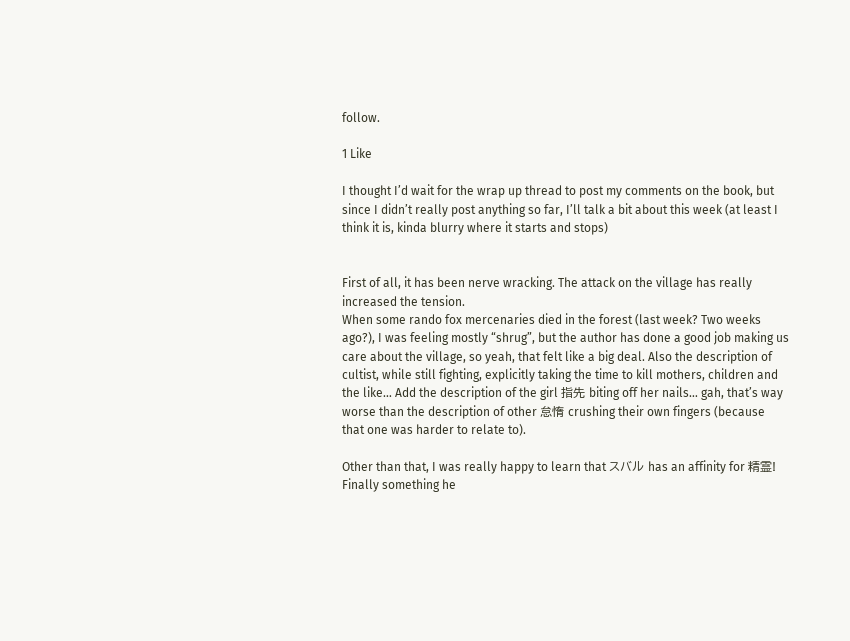follow.

1 Like

I thought I’d wait for the wrap up thread to post my comments on the book, but since I didn’t really post anything so far, I’ll talk a bit about this week (at least I think it is, kinda blurry where it starts and stops)


First of all, it has been nerve wracking. The attack on the village has really increased the tension.
When some rando fox mercenaries died in the forest (last week? Two weeks ago?), I was feeling mostly “shrug”, but the author has done a good job making us care about the village, so yeah, that felt like a big deal. Also the description of cultist, while still fighting, explicitly taking the time to kill mothers, children and the like… Add the description of the girl 指先 biting off her nails… gah, that’s way worse than the description of other 怠惰 crushing their own fingers (because that one was harder to relate to).

Other than that, I was really happy to learn that スバル has an affinity for 精霊! Finally something he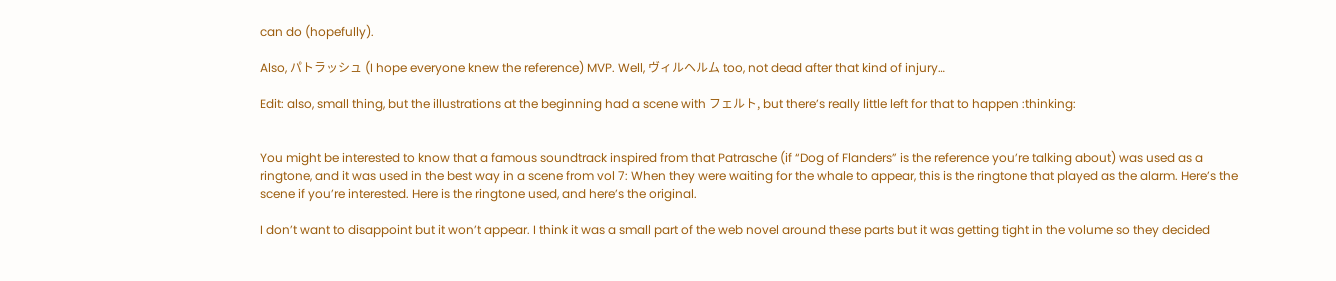can do (hopefully).

Also, パトラッシュ (I hope everyone knew the reference) MVP. Well, ヴィルヘルム too, not dead after that kind of injury…

Edit: also, small thing, but the illustrations at the beginning had a scene with フェルト, but there’s really little left for that to happen :thinking:


You might be interested to know that a famous soundtrack inspired from that Patrasche (if “Dog of Flanders” is the reference you’re talking about) was used as a ringtone, and it was used in the best way in a scene from vol 7: When they were waiting for the whale to appear, this is the ringtone that played as the alarm. Here’s the scene if you’re interested. Here is the ringtone used, and here’s the original.

I don’t want to disappoint but it won’t appear. I think it was a small part of the web novel around these parts but it was getting tight in the volume so they decided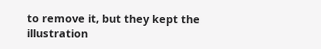to remove it, but they kept the illustration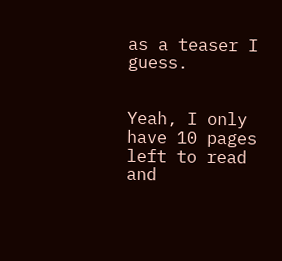as a teaser I guess.


Yeah, I only have 10 pages left to read and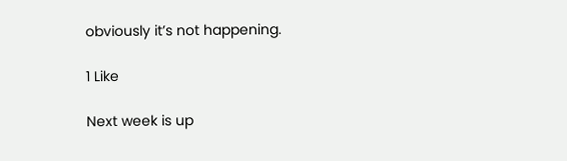obviously it’s not happening.

1 Like

Next week is up